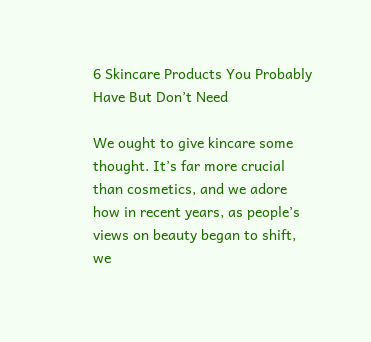6 Skincare Products You Probably Have But Don’t Need

We ought to give kincare some thought. It’s far more crucial than cosmetics, and we adore how in recent years, as people’s views on beauty began to shift, we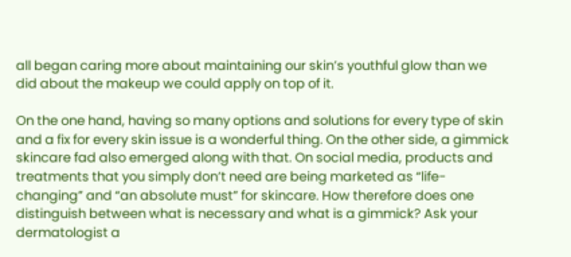all began caring more about maintaining our skin’s youthful glow than we did about the makeup we could apply on top of it.

On the one hand, having so many options and solutions for every type of skin and a fix for every skin issue is a wonderful thing. On the other side, a gimmick skincare fad also emerged along with that. On social media, products and treatments that you simply don’t need are being marketed as “life-changing” and “an absolute must” for skincare. How therefore does one distinguish between what is necessary and what is a gimmick? Ask your dermatologist a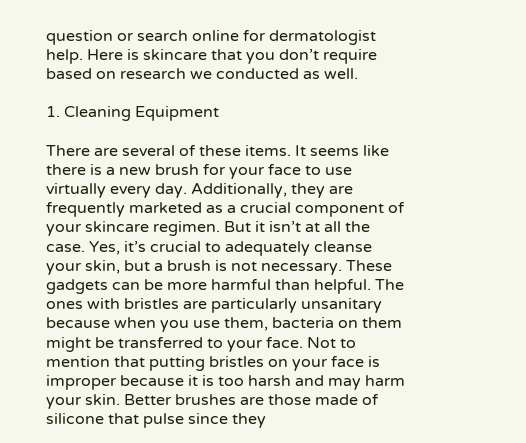question or search online for dermatologist help. Here is skincare that you don’t require based on research we conducted as well.

1. Cleaning Equipment

There are several of these items. It seems like there is a new brush for your face to use virtually every day. Additionally, they are frequently marketed as a crucial component of your skincare regimen. But it isn’t at all the case. Yes, it’s crucial to adequately cleanse your skin, but a brush is not necessary. These gadgets can be more harmful than helpful. The ones with bristles are particularly unsanitary because when you use them, bacteria on them might be transferred to your face. Not to mention that putting bristles on your face is improper because it is too harsh and may harm your skin. Better brushes are those made of silicone that pulse since they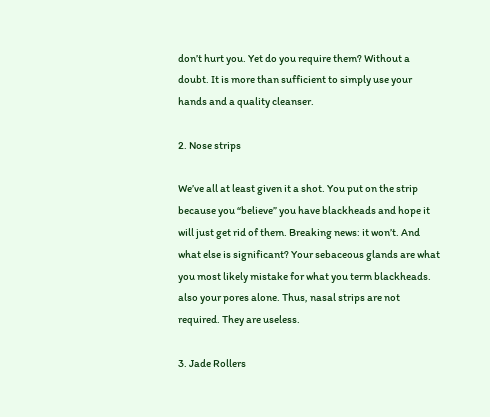don’t hurt you. Yet do you require them? Without a doubt. It is more than sufficient to simply use your hands and a quality cleanser.

2. Nose strips

We’ve all at least given it a shot. You put on the strip because you “believe” you have blackheads and hope it will just get rid of them. Breaking news: it won’t. And what else is significant? Your sebaceous glands are what you most likely mistake for what you term blackheads. also your pores alone. Thus, nasal strips are not required. They are useless.

3. Jade Rollers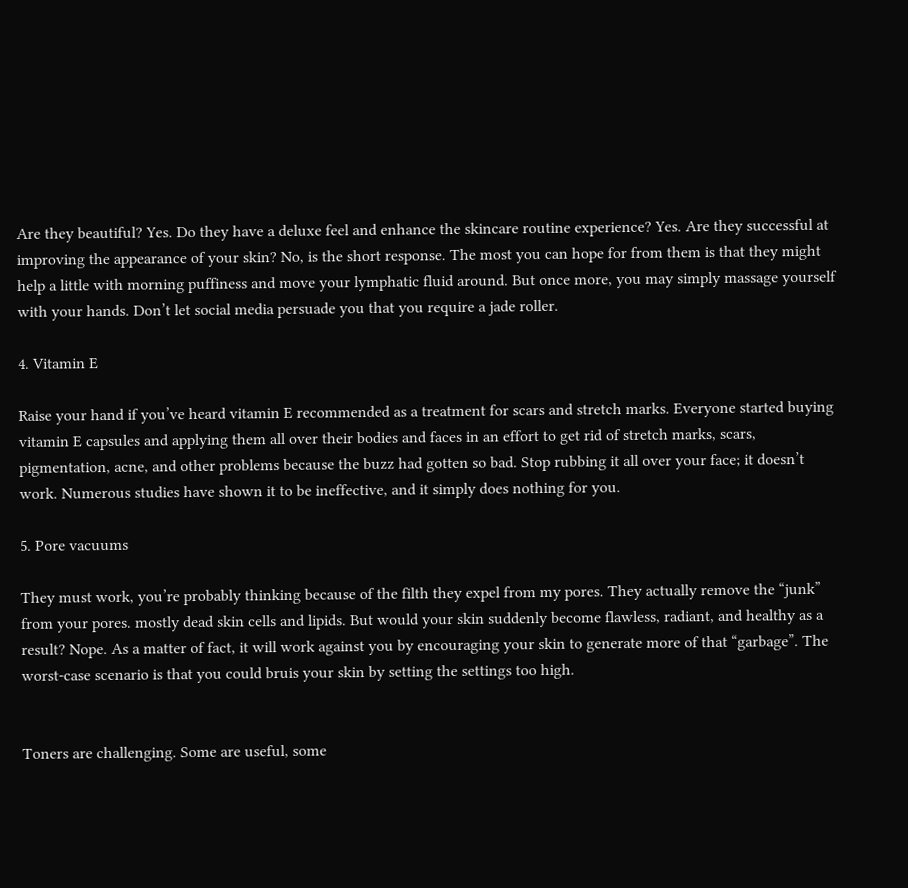Are they beautiful? Yes. Do they have a deluxe feel and enhance the skincare routine experience? Yes. Are they successful at improving the appearance of your skin? No, is the short response. The most you can hope for from them is that they might help a little with morning puffiness and move your lymphatic fluid around. But once more, you may simply massage yourself with your hands. Don’t let social media persuade you that you require a jade roller.

4. Vitamin E

Raise your hand if you’ve heard vitamin E recommended as a treatment for scars and stretch marks. Everyone started buying vitamin E capsules and applying them all over their bodies and faces in an effort to get rid of stretch marks, scars, pigmentation, acne, and other problems because the buzz had gotten so bad. Stop rubbing it all over your face; it doesn’t work. Numerous studies have shown it to be ineffective, and it simply does nothing for you.

5. Pore vacuums

They must work, you’re probably thinking because of the filth they expel from my pores. They actually remove the “junk” from your pores. mostly dead skin cells and lipids. But would your skin suddenly become flawless, radiant, and healthy as a result? Nope. As a matter of fact, it will work against you by encouraging your skin to generate more of that “garbage”. The worst-case scenario is that you could bruis your skin by setting the settings too high.


Toners are challenging. Some are useful, some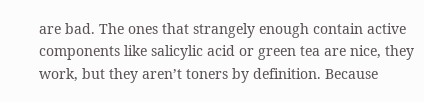are bad. The ones that strangely enough contain active components like salicylic acid or green tea are nice, they work, but they aren’t toners by definition. Because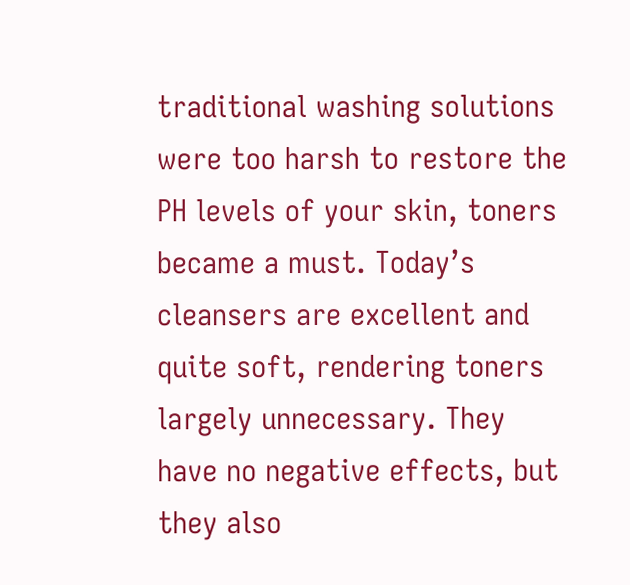traditional washing solutions were too harsh to restore the PH levels of your skin, toners became a must. Today’s cleansers are excellent and quite soft, rendering toners largely unnecessary. They have no negative effects, but they also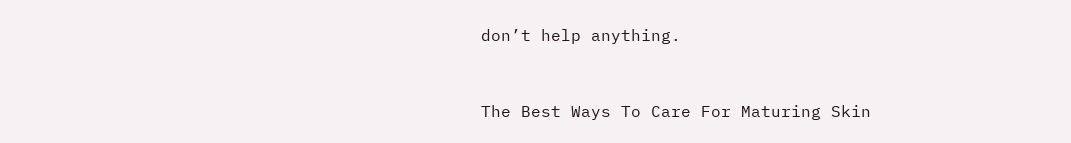don’t help anything.


The Best Ways To Care For Maturing Skin